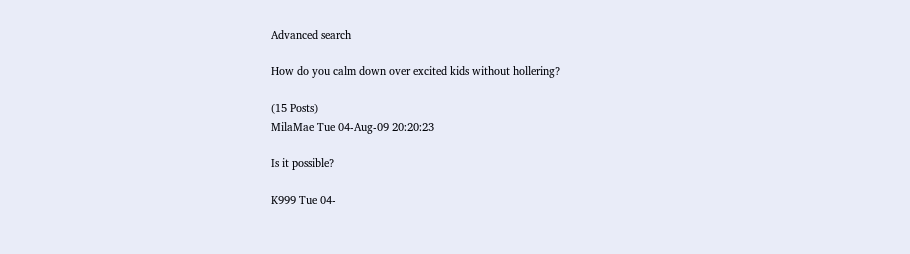Advanced search

How do you calm down over excited kids without hollering?

(15 Posts)
MilaMae Tue 04-Aug-09 20:20:23

Is it possible?

K999 Tue 04-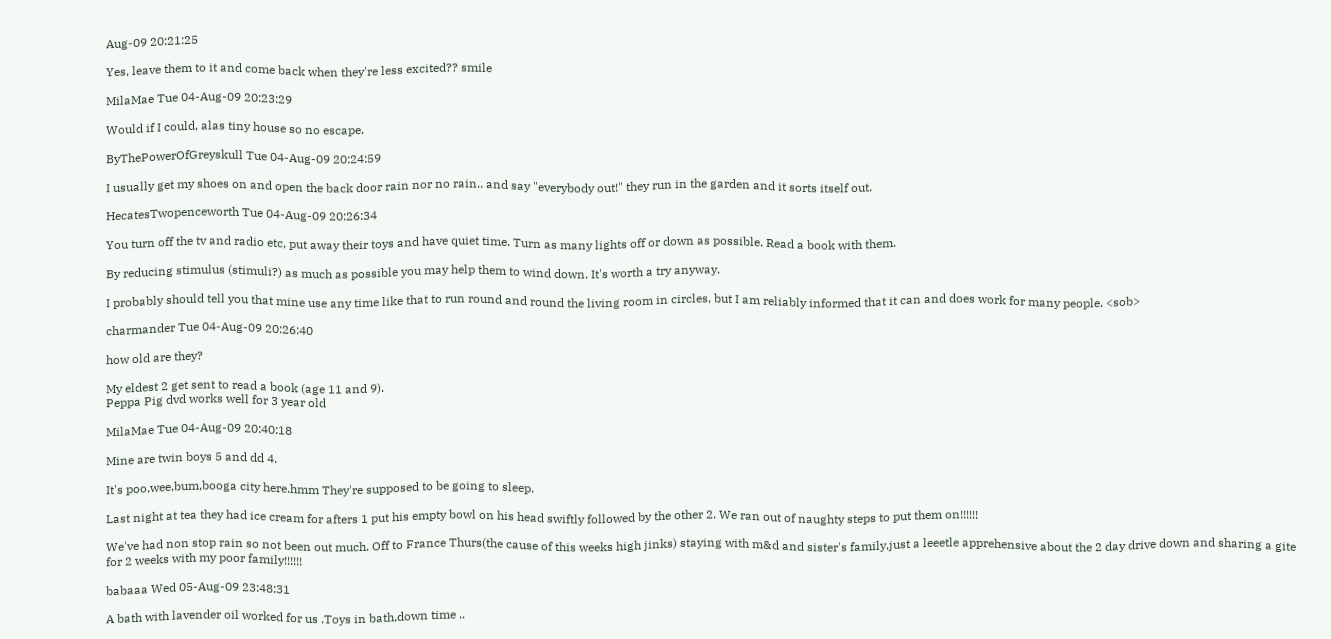Aug-09 20:21:25

Yes, leave them to it and come back when they're less excited?? smile

MilaMae Tue 04-Aug-09 20:23:29

Would if I could, alas tiny house so no escape.

ByThePowerOfGreyskull Tue 04-Aug-09 20:24:59

I usually get my shoes on and open the back door rain nor no rain.. and say "everybody out!" they run in the garden and it sorts itself out.

HecatesTwopenceworth Tue 04-Aug-09 20:26:34

You turn off the tv and radio etc, put away their toys and have quiet time. Turn as many lights off or down as possible. Read a book with them.

By reducing stimulus (stimuli?) as much as possible you may help them to wind down. It's worth a try anyway.

I probably should tell you that mine use any time like that to run round and round the living room in circles, but I am reliably informed that it can and does work for many people. <sob>

charmander Tue 04-Aug-09 20:26:40

how old are they?

My eldest 2 get sent to read a book (age 11 and 9).
Peppa Pig dvd works well for 3 year old

MilaMae Tue 04-Aug-09 20:40:18

Mine are twin boys 5 and dd 4.

It's poo,wee,bum,booga city here.hmm They're supposed to be going to sleep.

Last night at tea they had ice cream for afters 1 put his empty bowl on his head swiftly followed by the other 2. We ran out of naughty steps to put them on!!!!!!

We've had non stop rain so not been out much. Off to France Thurs(the cause of this weeks high jinks) staying with m&d and sister's family,just a leeetle apprehensive about the 2 day drive down and sharing a gite for 2 weeks with my poor family!!!!!!

babaaa Wed 05-Aug-09 23:48:31

A bath with lavender oil worked for us .Toys in bath,down time ..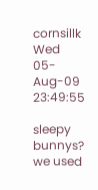cornsillk Wed 05-Aug-09 23:49:55

sleepy bunnys?
we used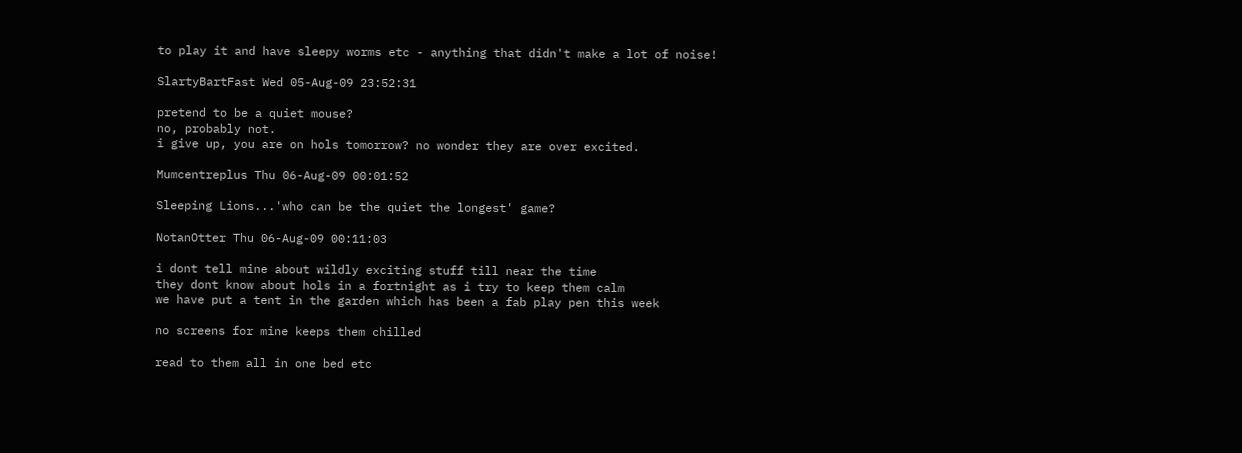to play it and have sleepy worms etc - anything that didn't make a lot of noise!

SlartyBartFast Wed 05-Aug-09 23:52:31

pretend to be a quiet mouse?
no, probably not.
i give up, you are on hols tomorrow? no wonder they are over excited.

Mumcentreplus Thu 06-Aug-09 00:01:52

Sleeping Lions...'who can be the quiet the longest' game?

NotanOtter Thu 06-Aug-09 00:11:03

i dont tell mine about wildly exciting stuff till near the time
they dont know about hols in a fortnight as i try to keep them calm
we have put a tent in the garden which has been a fab play pen this week

no screens for mine keeps them chilled

read to them all in one bed etc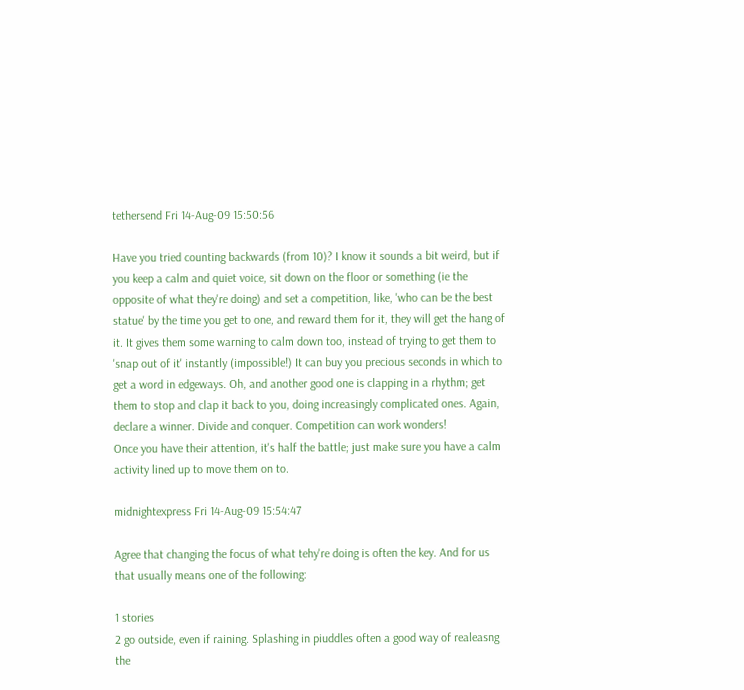tethersend Fri 14-Aug-09 15:50:56

Have you tried counting backwards (from 10)? I know it sounds a bit weird, but if you keep a calm and quiet voice, sit down on the floor or something (ie the opposite of what they're doing) and set a competition, like, 'who can be the best statue' by the time you get to one, and reward them for it, they will get the hang of it. It gives them some warning to calm down too, instead of trying to get them to 'snap out of it' instantly (impossible!) It can buy you precious seconds in which to get a word in edgeways. Oh, and another good one is clapping in a rhythm; get them to stop and clap it back to you, doing increasingly complicated ones. Again, declare a winner. Divide and conquer. Competition can work wonders!
Once you have their attention, it's half the battle; just make sure you have a calm activity lined up to move them on to.

midnightexpress Fri 14-Aug-09 15:54:47

Agree that changing the focus of what tehy're doing is often the key. And for us that usually means one of the following:

1 stories
2 go outside, even if raining. Splashing in piuddles often a good way of realeasng the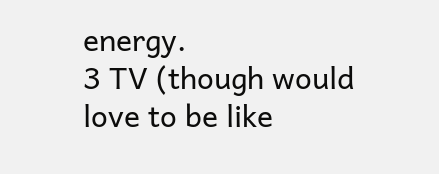energy.
3 TV (though would love to be like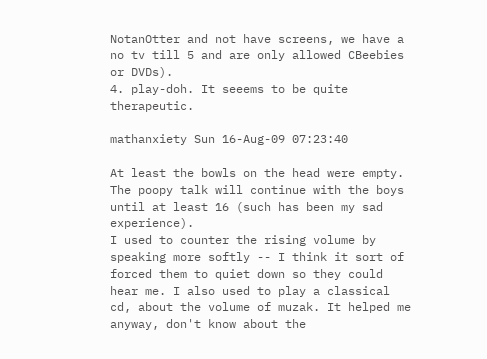NotanOtter and not have screens, we have a no tv till 5 and are only allowed CBeebies or DVDs).
4. play-doh. It seeems to be quite therapeutic.

mathanxiety Sun 16-Aug-09 07:23:40

At least the bowls on the head were empty. The poopy talk will continue with the boys until at least 16 (such has been my sad experience).
I used to counter the rising volume by speaking more softly -- I think it sort of forced them to quiet down so they could hear me. I also used to play a classical cd, about the volume of muzak. It helped me anyway, don't know about the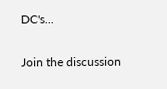DC's...

Join the discussion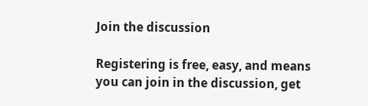Join the discussion

Registering is free, easy, and means you can join in the discussion, get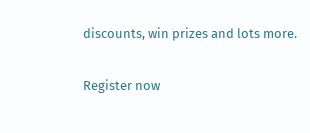discounts, win prizes and lots more.

Register now